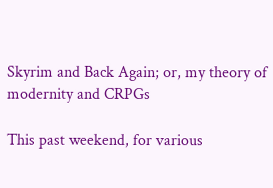Skyrim and Back Again; or, my theory of modernity and CRPGs

This past weekend, for various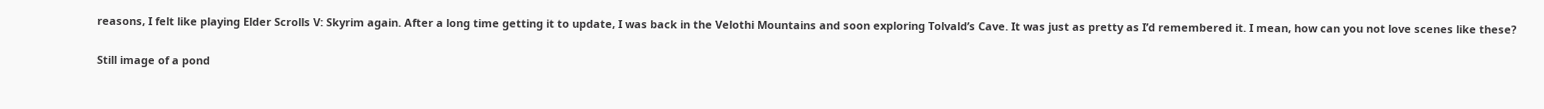reasons, I felt like playing Elder Scrolls V: Skyrim again. After a long time getting it to update, I was back in the Velothi Mountains and soon exploring Tolvald’s Cave. It was just as pretty as I’d remembered it. I mean, how can you not love scenes like these?

Still image of a pond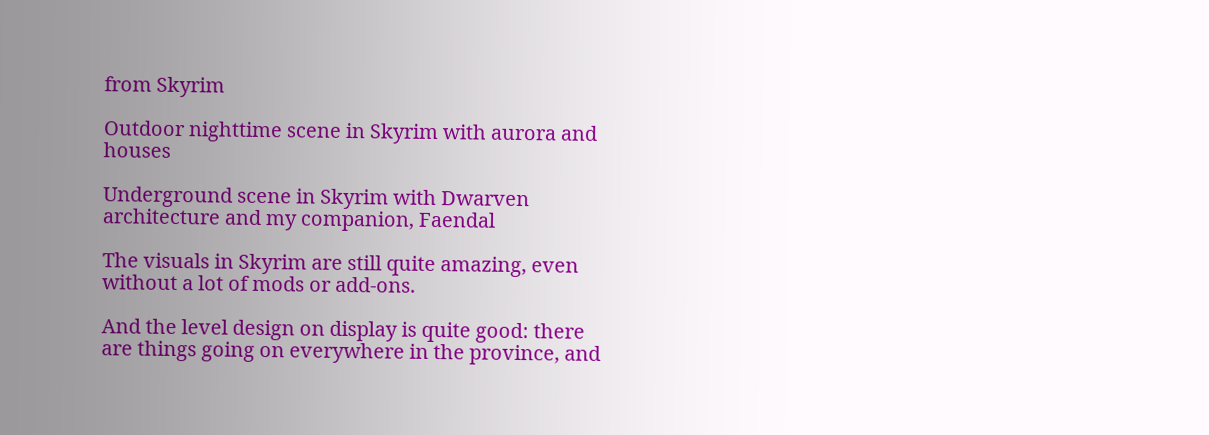from Skyrim

Outdoor nighttime scene in Skyrim with aurora and houses

Underground scene in Skyrim with Dwarven architecture and my companion, Faendal

The visuals in Skyrim are still quite amazing, even without a lot of mods or add-ons.

And the level design on display is quite good: there are things going on everywhere in the province, and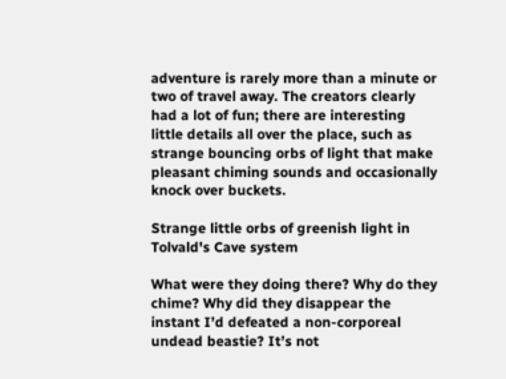adventure is rarely more than a minute or two of travel away. The creators clearly had a lot of fun; there are interesting little details all over the place, such as strange bouncing orbs of light that make pleasant chiming sounds and occasionally knock over buckets.

Strange little orbs of greenish light in Tolvald's Cave system

What were they doing there? Why do they chime? Why did they disappear the instant I’d defeated a non-corporeal undead beastie? It’s not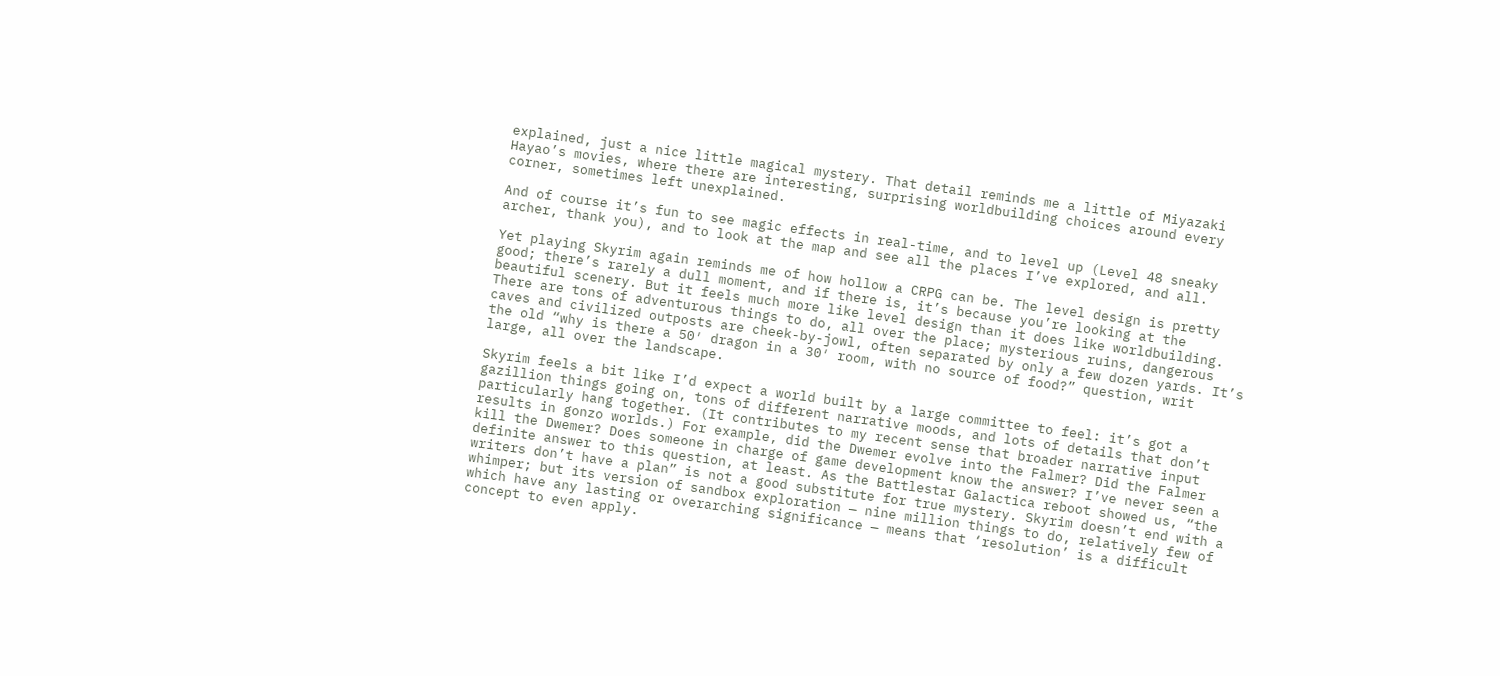explained, just a nice little magical mystery. That detail reminds me a little of Miyazaki Hayao’s movies, where there are interesting, surprising worldbuilding choices around every corner, sometimes left unexplained.

And of course it’s fun to see magic effects in real-time, and to level up (Level 48 sneaky archer, thank you), and to look at the map and see all the places I’ve explored, and all.

Yet playing Skyrim again reminds me of how hollow a CRPG can be. The level design is pretty good; there’s rarely a dull moment, and if there is, it’s because you’re looking at the beautiful scenery. But it feels much more like level design than it does like worldbuilding. There are tons of adventurous things to do, all over the place; mysterious ruins, dangerous caves and civilized outposts are cheek-by-jowl, often separated by only a few dozen yards. It’s the old “why is there a 50′ dragon in a 30′ room, with no source of food?” question, writ large, all over the landscape.

Skyrim feels a bit like I’d expect a world built by a large committee to feel: it’s got a gazillion things going on, tons of different narrative moods, and lots of details that don’t particularly hang together. (It contributes to my recent sense that broader narrative input results in gonzo worlds.) For example, did the Dwemer evolve into the Falmer? Did the Falmer kill the Dwemer? Does someone in charge of game development know the answer? I’ve never seen a definite answer to this question, at least. As the Battlestar Galactica reboot showed us, “the writers don’t have a plan” is not a good substitute for true mystery. Skyrim doesn’t end with a whimper; but its version of sandbox exploration — nine million things to do, relatively few of which have any lasting or overarching significance — means that ‘resolution’ is a difficult concept to even apply.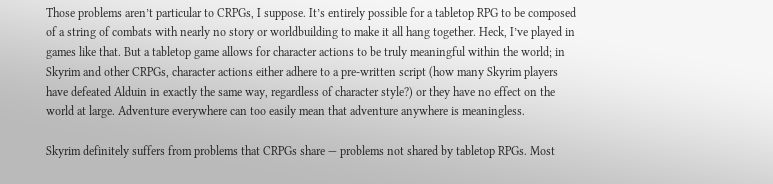Those problems aren’t particular to CRPGs, I suppose. It’s entirely possible for a tabletop RPG to be composed of a string of combats with nearly no story or worldbuilding to make it all hang together. Heck, I’ve played in games like that. But a tabletop game allows for character actions to be truly meaningful within the world; in Skyrim and other CRPGs, character actions either adhere to a pre-written script (how many Skyrim players have defeated Alduin in exactly the same way, regardless of character style?) or they have no effect on the world at large. Adventure everywhere can too easily mean that adventure anywhere is meaningless.

Skyrim definitely suffers from problems that CRPGs share — problems not shared by tabletop RPGs. Most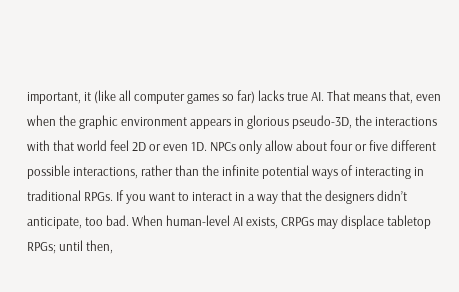important, it (like all computer games so far) lacks true AI. That means that, even when the graphic environment appears in glorious pseudo-3D, the interactions with that world feel 2D or even 1D. NPCs only allow about four or five different possible interactions, rather than the infinite potential ways of interacting in traditional RPGs. If you want to interact in a way that the designers didn’t anticipate, too bad. When human-level AI exists, CRPGs may displace tabletop RPGs; until then,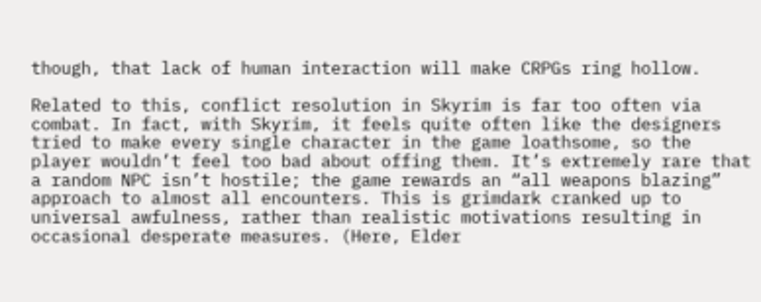though, that lack of human interaction will make CRPGs ring hollow.

Related to this, conflict resolution in Skyrim is far too often via combat. In fact, with Skyrim, it feels quite often like the designers tried to make every single character in the game loathsome, so the player wouldn’t feel too bad about offing them. It’s extremely rare that a random NPC isn’t hostile; the game rewards an “all weapons blazing” approach to almost all encounters. This is grimdark cranked up to universal awfulness, rather than realistic motivations resulting in occasional desperate measures. (Here, Elder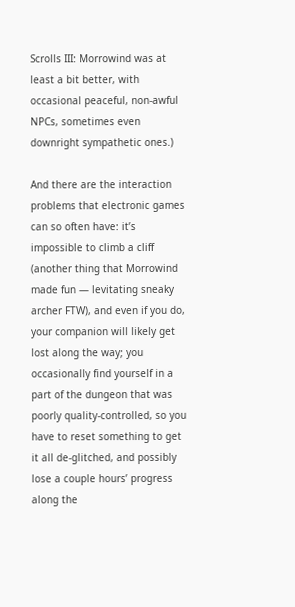Scrolls III: Morrowind was at least a bit better, with occasional peaceful, non-awful NPCs, sometimes even downright sympathetic ones.)

And there are the interaction problems that electronic games can so often have: it’s impossible to climb a cliff (another thing that Morrowind made fun — levitating sneaky archer FTW), and even if you do, your companion will likely get lost along the way; you occasionally find yourself in a part of the dungeon that was poorly quality-controlled, so you have to reset something to get it all de-glitched, and possibly lose a couple hours’ progress along the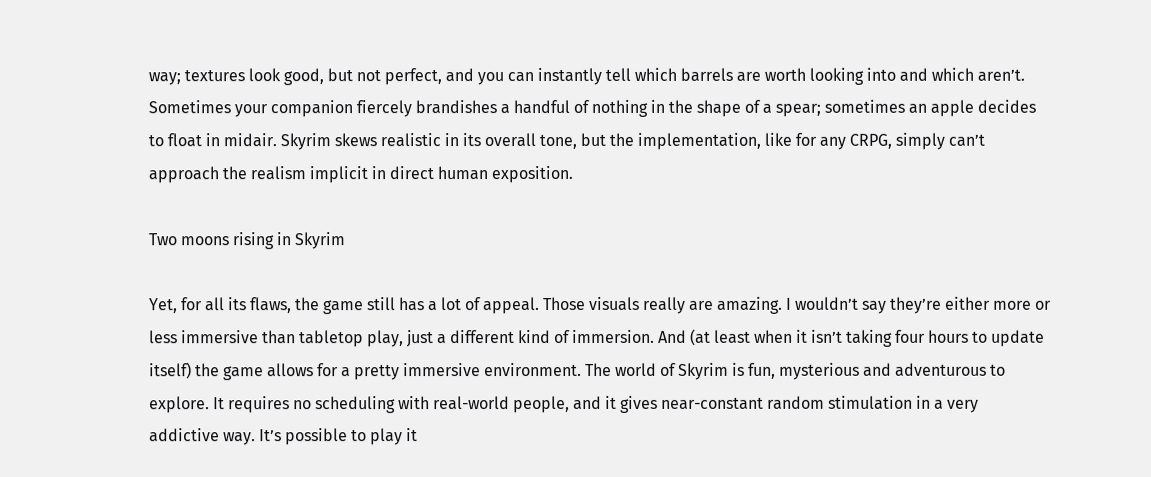way; textures look good, but not perfect, and you can instantly tell which barrels are worth looking into and which aren’t. Sometimes your companion fiercely brandishes a handful of nothing in the shape of a spear; sometimes an apple decides to float in midair. Skyrim skews realistic in its overall tone, but the implementation, like for any CRPG, simply can’t approach the realism implicit in direct human exposition.

Two moons rising in Skyrim

Yet, for all its flaws, the game still has a lot of appeal. Those visuals really are amazing. I wouldn’t say they’re either more or less immersive than tabletop play, just a different kind of immersion. And (at least when it isn’t taking four hours to update itself) the game allows for a pretty immersive environment. The world of Skyrim is fun, mysterious and adventurous to explore. It requires no scheduling with real-world people, and it gives near-constant random stimulation in a very addictive way. It’s possible to play it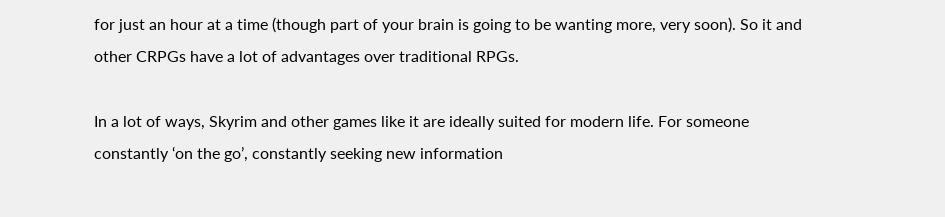for just an hour at a time (though part of your brain is going to be wanting more, very soon). So it and other CRPGs have a lot of advantages over traditional RPGs.

In a lot of ways, Skyrim and other games like it are ideally suited for modern life. For someone constantly ‘on the go’, constantly seeking new information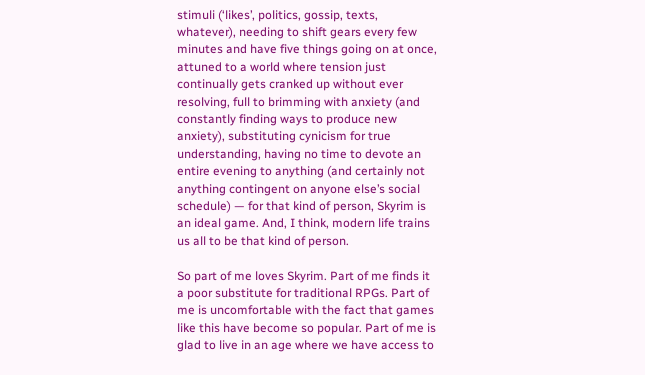stimuli (‘likes’, politics, gossip, texts, whatever), needing to shift gears every few minutes and have five things going on at once, attuned to a world where tension just continually gets cranked up without ever resolving, full to brimming with anxiety (and constantly finding ways to produce new anxiety), substituting cynicism for true understanding, having no time to devote an entire evening to anything (and certainly not anything contingent on anyone else’s social schedule) — for that kind of person, Skyrim is an ideal game. And, I think, modern life trains us all to be that kind of person.

So part of me loves Skyrim. Part of me finds it a poor substitute for traditional RPGs. Part of me is uncomfortable with the fact that games like this have become so popular. Part of me is glad to live in an age where we have access to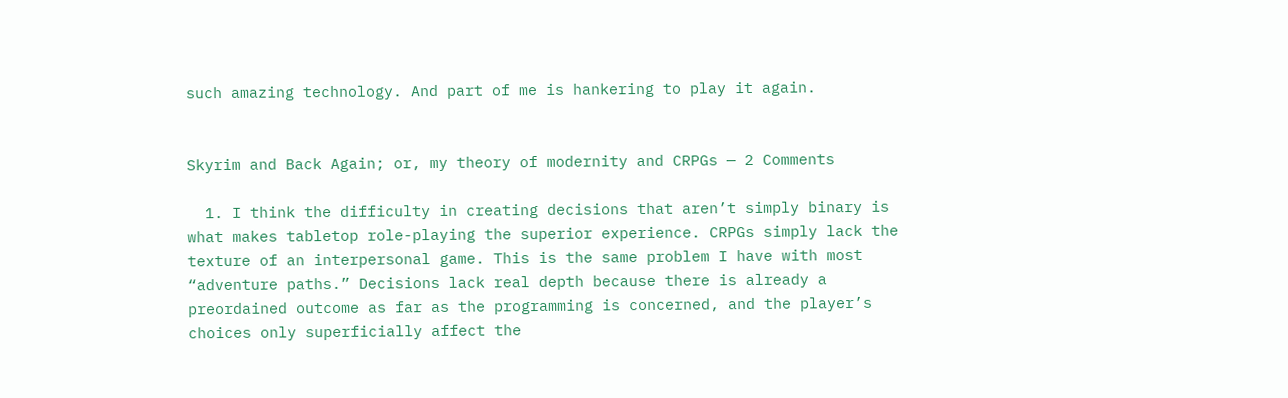such amazing technology. And part of me is hankering to play it again.


Skyrim and Back Again; or, my theory of modernity and CRPGs — 2 Comments

  1. I think the difficulty in creating decisions that aren’t simply binary is what makes tabletop role-playing the superior experience. CRPGs simply lack the texture of an interpersonal game. This is the same problem I have with most “adventure paths.” Decisions lack real depth because there is already a preordained outcome as far as the programming is concerned, and the player’s choices only superficially affect the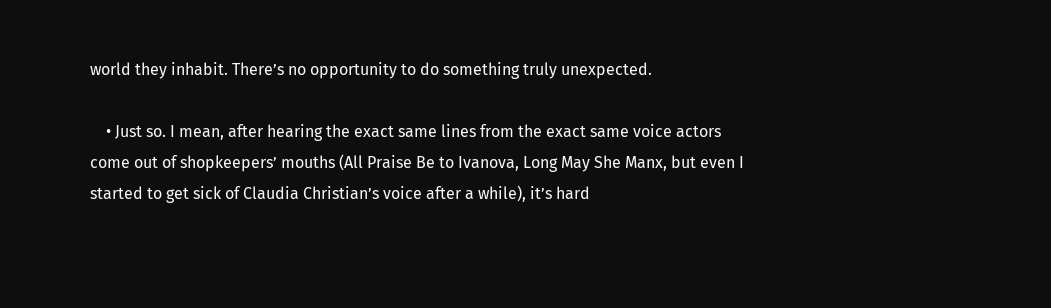world they inhabit. There’s no opportunity to do something truly unexpected.

    • Just so. I mean, after hearing the exact same lines from the exact same voice actors come out of shopkeepers’ mouths (All Praise Be to Ivanova, Long May She Manx, but even I started to get sick of Claudia Christian’s voice after a while), it’s hard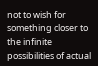not to wish for something closer to the infinite possibilities of actual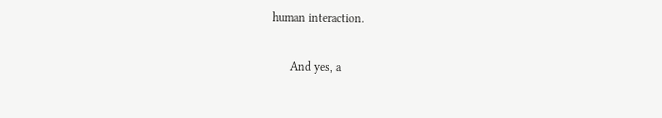human interaction.

      And yes, a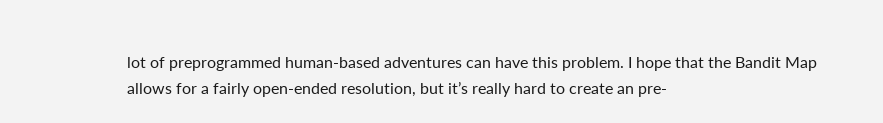lot of preprogrammed human-based adventures can have this problem. I hope that the Bandit Map allows for a fairly open-ended resolution, but it’s really hard to create an pre-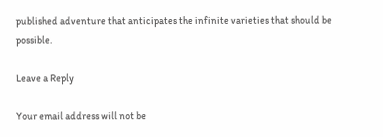published adventure that anticipates the infinite varieties that should be possible.

Leave a Reply

Your email address will not be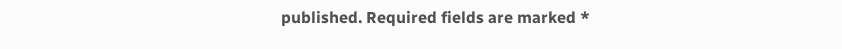published. Required fields are marked *